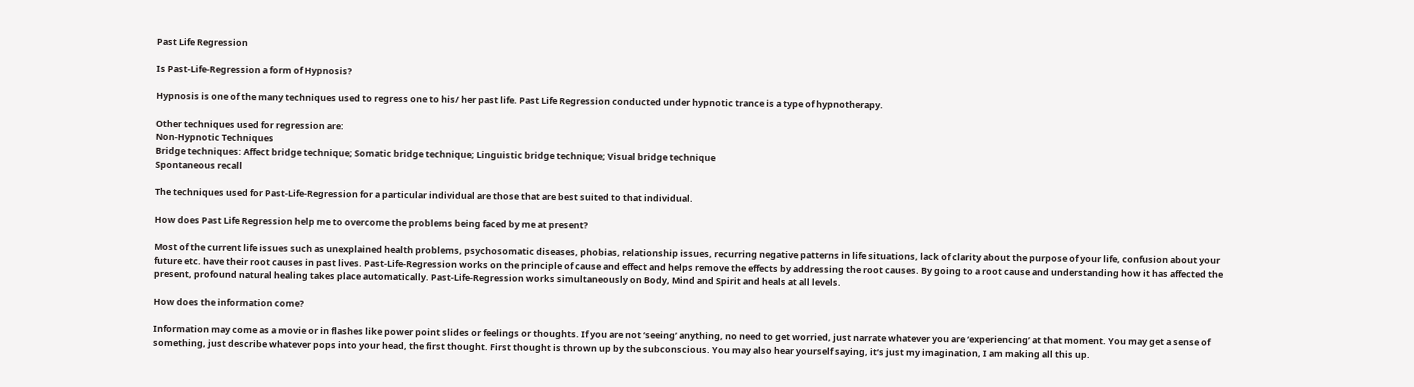Past Life Regression

Is Past-Life-Regression a form of Hypnosis?

Hypnosis is one of the many techniques used to regress one to his/ her past life. Past Life Regression conducted under hypnotic trance is a type of hypnotherapy.

Other techniques used for regression are:
Non-Hypnotic Techniques
Bridge techniques: Affect bridge technique; Somatic bridge technique; Linguistic bridge technique; Visual bridge technique
Spontaneous recall

The techniques used for Past-Life-Regression for a particular individual are those that are best suited to that individual.

How does Past Life Regression help me to overcome the problems being faced by me at present?

Most of the current life issues such as unexplained health problems, psychosomatic diseases, phobias, relationship issues, recurring negative patterns in life situations, lack of clarity about the purpose of your life, confusion about your future etc. have their root causes in past lives. Past-Life-Regression works on the principle of cause and effect and helps remove the effects by addressing the root causes. By going to a root cause and understanding how it has affected the present, profound natural healing takes place automatically. Past-Life-Regression works simultaneously on Body, Mind and Spirit and heals at all levels.

How does the information come?

Information may come as a movie or in flashes like power point slides or feelings or thoughts. If you are not ‘seeing’ anything, no need to get worried, just narrate whatever you are ‘experiencing’ at that moment. You may get a sense of something, just describe whatever pops into your head, the first thought. First thought is thrown up by the subconscious. You may also hear yourself saying, it’s just my imagination, I am making all this up.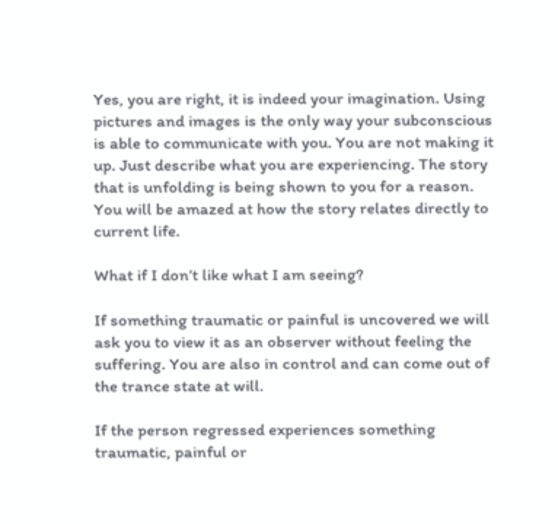Yes, you are right, it is indeed your imagination. Using pictures and images is the only way your subconscious is able to communicate with you. You are not making it up. Just describe what you are experiencing. The story that is unfolding is being shown to you for a reason. You will be amazed at how the story relates directly to current life.

What if I don’t like what I am seeing?

If something traumatic or painful is uncovered we will ask you to view it as an observer without feeling the suffering. You are also in control and can come out of the trance state at will.

If the person regressed experiences something traumatic, painful or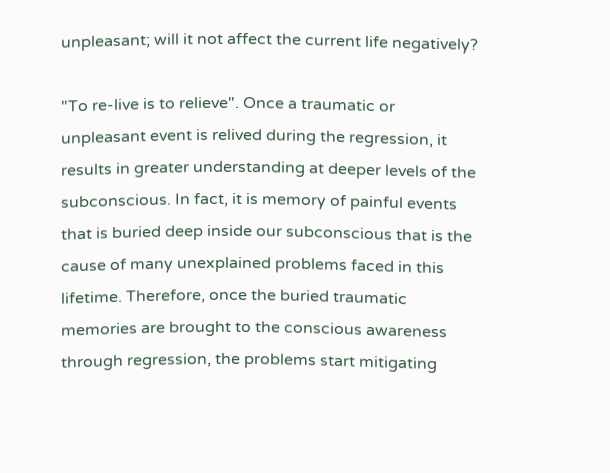unpleasant; will it not affect the current life negatively?

"To re-live is to relieve". Once a traumatic or unpleasant event is relived during the regression, it results in greater understanding at deeper levels of the subconscious. In fact, it is memory of painful events that is buried deep inside our subconscious that is the cause of many unexplained problems faced in this lifetime. Therefore, once the buried traumatic memories are brought to the conscious awareness through regression, the problems start mitigating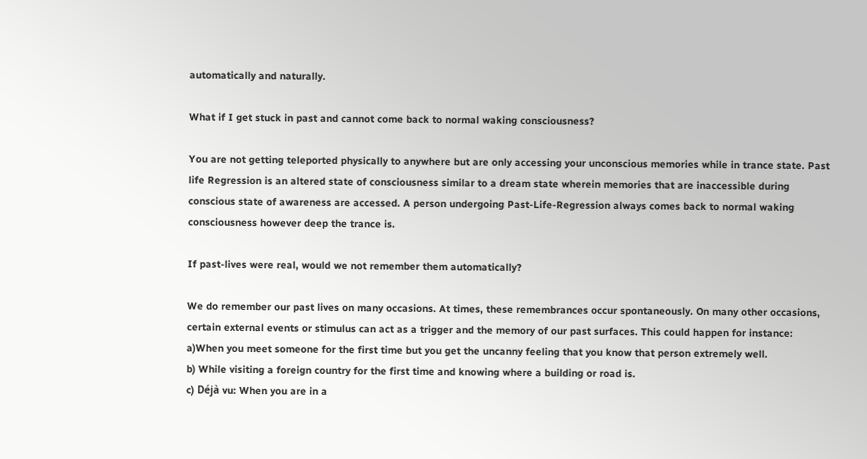automatically and naturally.

What if I get stuck in past and cannot come back to normal waking consciousness?

You are not getting teleported physically to anywhere but are only accessing your unconscious memories while in trance state. Past life Regression is an altered state of consciousness similar to a dream state wherein memories that are inaccessible during conscious state of awareness are accessed. A person undergoing Past-Life-Regression always comes back to normal waking consciousness however deep the trance is.

If past-lives were real, would we not remember them automatically?

We do remember our past lives on many occasions. At times, these remembrances occur spontaneously. On many other occasions, certain external events or stimulus can act as a trigger and the memory of our past surfaces. This could happen for instance:
a)When you meet someone for the first time but you get the uncanny feeling that you know that person extremely well.
b) While visiting a foreign country for the first time and knowing where a building or road is.
c) Déjà vu: When you are in a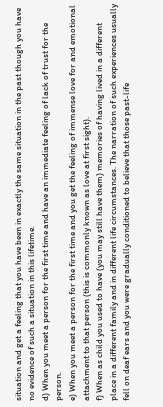situation and get a feeling that you have been in exactly the same situation in the past though you have no evidence of such a situation in this lifetime.
d) When you meet a person for the first time and have an immediate feeling of lack of trust for the person.
e) When you meet a person for the first time and you get the feeling of immense love for and emotional attachment to that person (this is commonly known as love at first sight).
f) When as child you used to have (you may still have them) memories of having lived in a different place in a different family and in different life circumstances. The narration of such experiences usually fell on deaf ears and you were gradually conditioned to believe that those past-life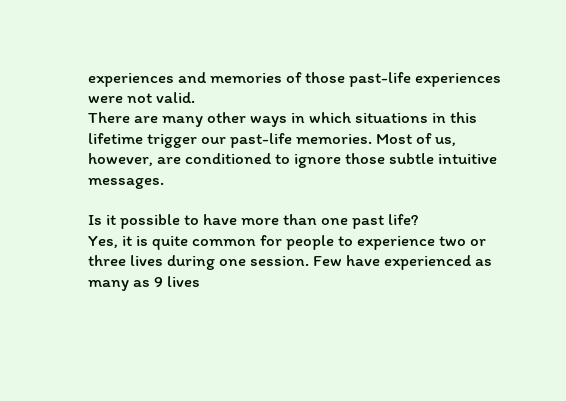experiences and memories of those past-life experiences were not valid.
There are many other ways in which situations in this lifetime trigger our past-life memories. Most of us, however, are conditioned to ignore those subtle intuitive messages.

Is it possible to have more than one past life?
Yes, it is quite common for people to experience two or three lives during one session. Few have experienced as many as 9 lives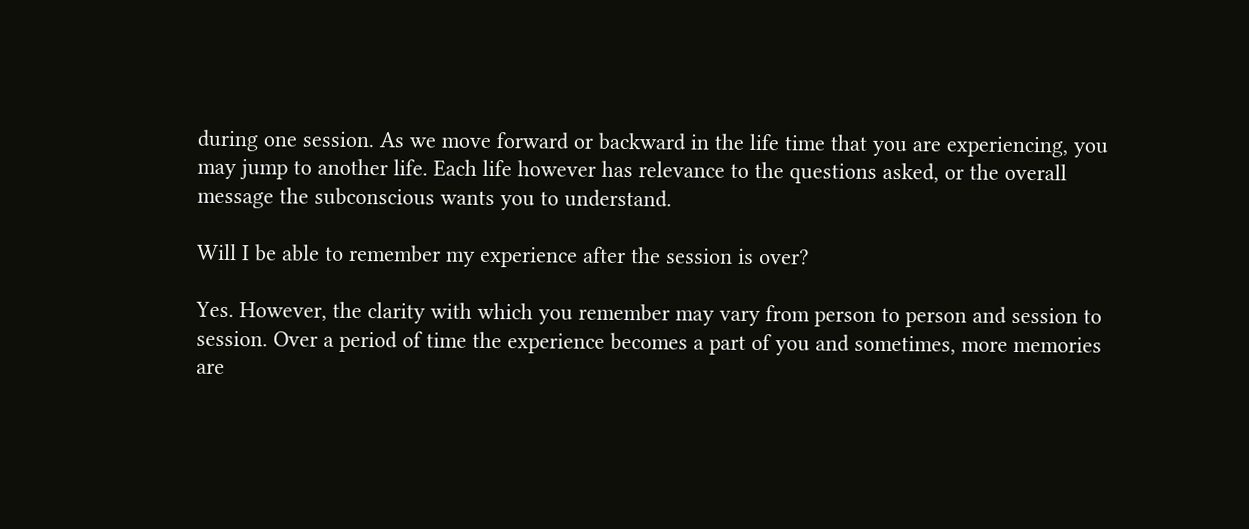during one session. As we move forward or backward in the life time that you are experiencing, you may jump to another life. Each life however has relevance to the questions asked, or the overall message the subconscious wants you to understand.

Will I be able to remember my experience after the session is over?

Yes. However, the clarity with which you remember may vary from person to person and session to session. Over a period of time the experience becomes a part of you and sometimes, more memories are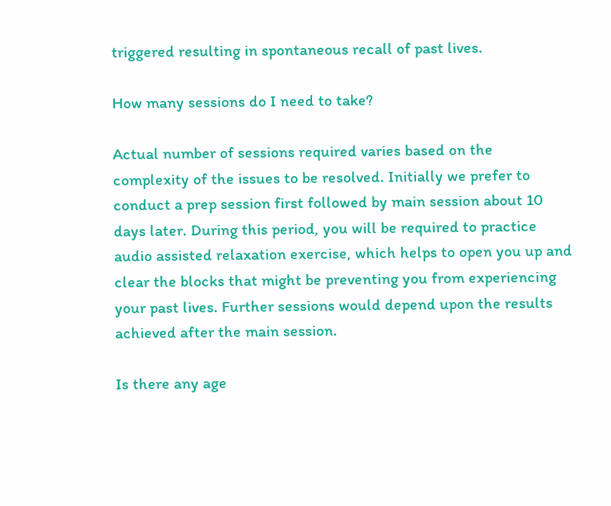triggered resulting in spontaneous recall of past lives.

How many sessions do I need to take?

Actual number of sessions required varies based on the complexity of the issues to be resolved. Initially we prefer to conduct a prep session first followed by main session about 10 days later. During this period, you will be required to practice audio assisted relaxation exercise, which helps to open you up and clear the blocks that might be preventing you from experiencing your past lives. Further sessions would depend upon the results achieved after the main session.

Is there any age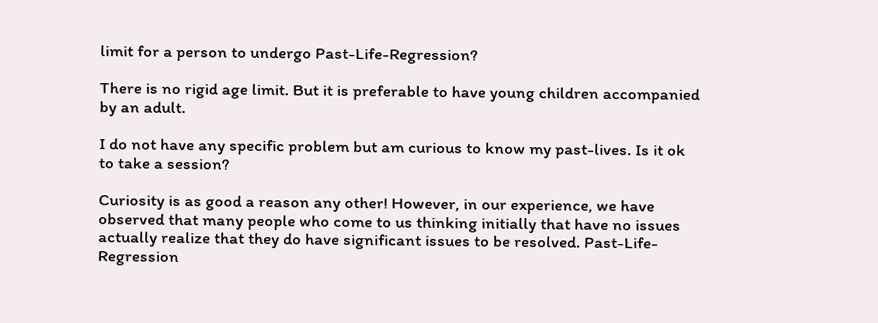limit for a person to undergo Past-Life-Regression?

There is no rigid age limit. But it is preferable to have young children accompanied by an adult.

I do not have any specific problem but am curious to know my past-lives. Is it ok to take a session?

Curiosity is as good a reason any other! However, in our experience, we have observed that many people who come to us thinking initially that have no issues actually realize that they do have significant issues to be resolved. Past-Life-Regression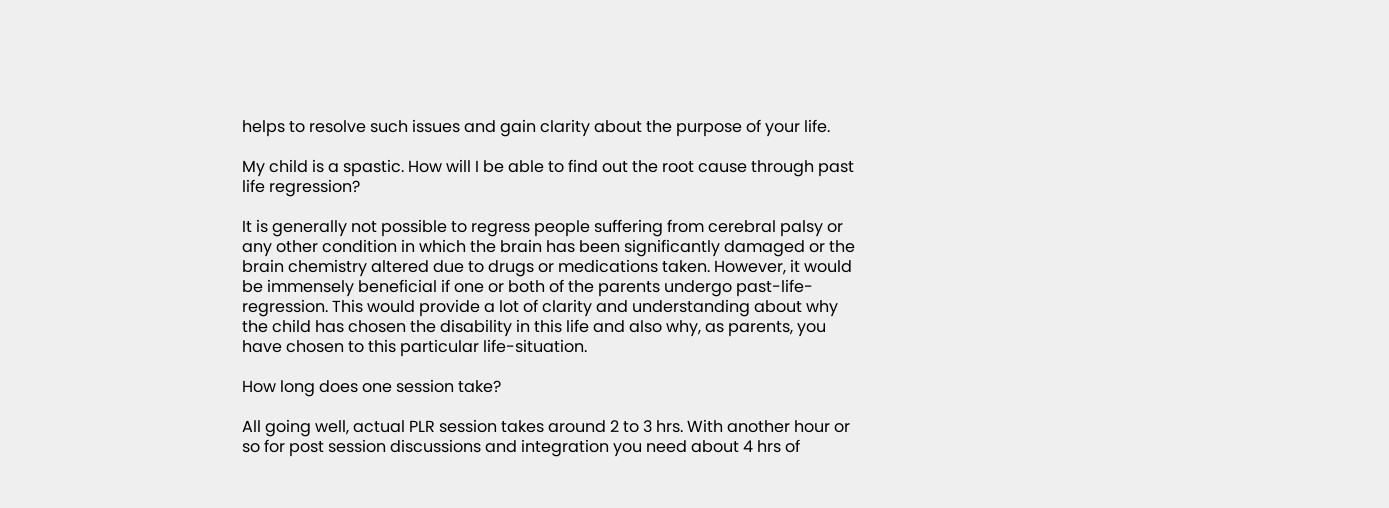helps to resolve such issues and gain clarity about the purpose of your life.

My child is a spastic. How will I be able to find out the root cause through past life regression?

It is generally not possible to regress people suffering from cerebral palsy or any other condition in which the brain has been significantly damaged or the brain chemistry altered due to drugs or medications taken. However, it would be immensely beneficial if one or both of the parents undergo past-life-regression. This would provide a lot of clarity and understanding about why the child has chosen the disability in this life and also why, as parents, you have chosen to this particular life-situation.

How long does one session take?

All going well, actual PLR session takes around 2 to 3 hrs. With another hour or so for post session discussions and integration you need about 4 hrs of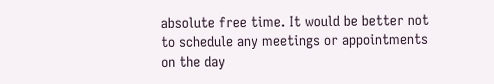absolute free time. It would be better not to schedule any meetings or appointments on the day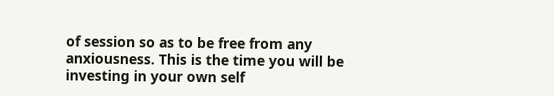of session so as to be free from any anxiousness. This is the time you will be investing in your own self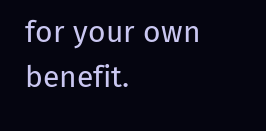for your own benefit.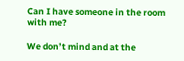Can I have someone in the room with me?

We don’t mind and at the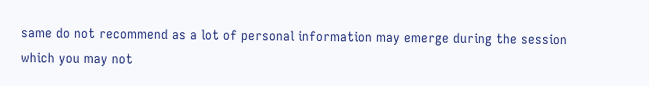same do not recommend as a lot of personal information may emerge during the session which you may not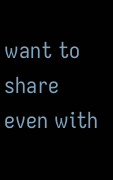want to share even with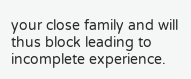your close family and will thus block leading to incomplete experience.